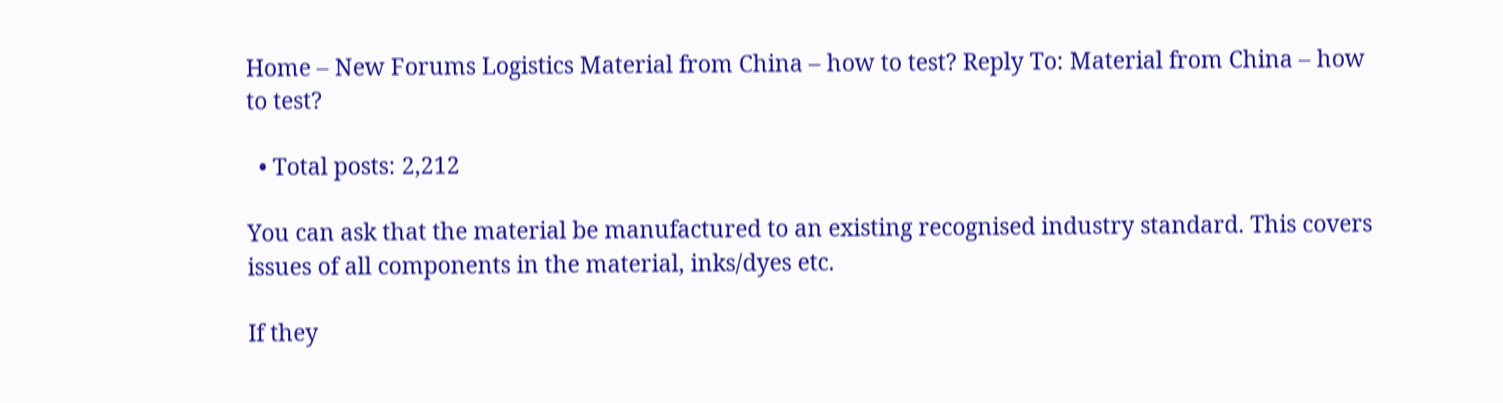Home – New Forums Logistics Material from China – how to test? Reply To: Material from China – how to test?

  • Total posts: 2,212

You can ask that the material be manufactured to an existing recognised industry standard. This covers issues of all components in the material, inks/dyes etc.

If they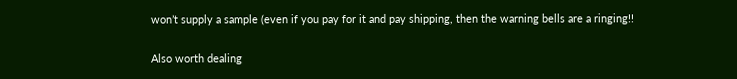won’t supply a sample (even if you pay for it and pay shipping, then the warning bells are a ringing!!

Also worth dealing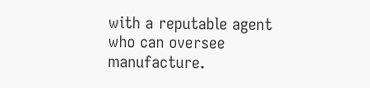with a reputable agent who can oversee manufacture.